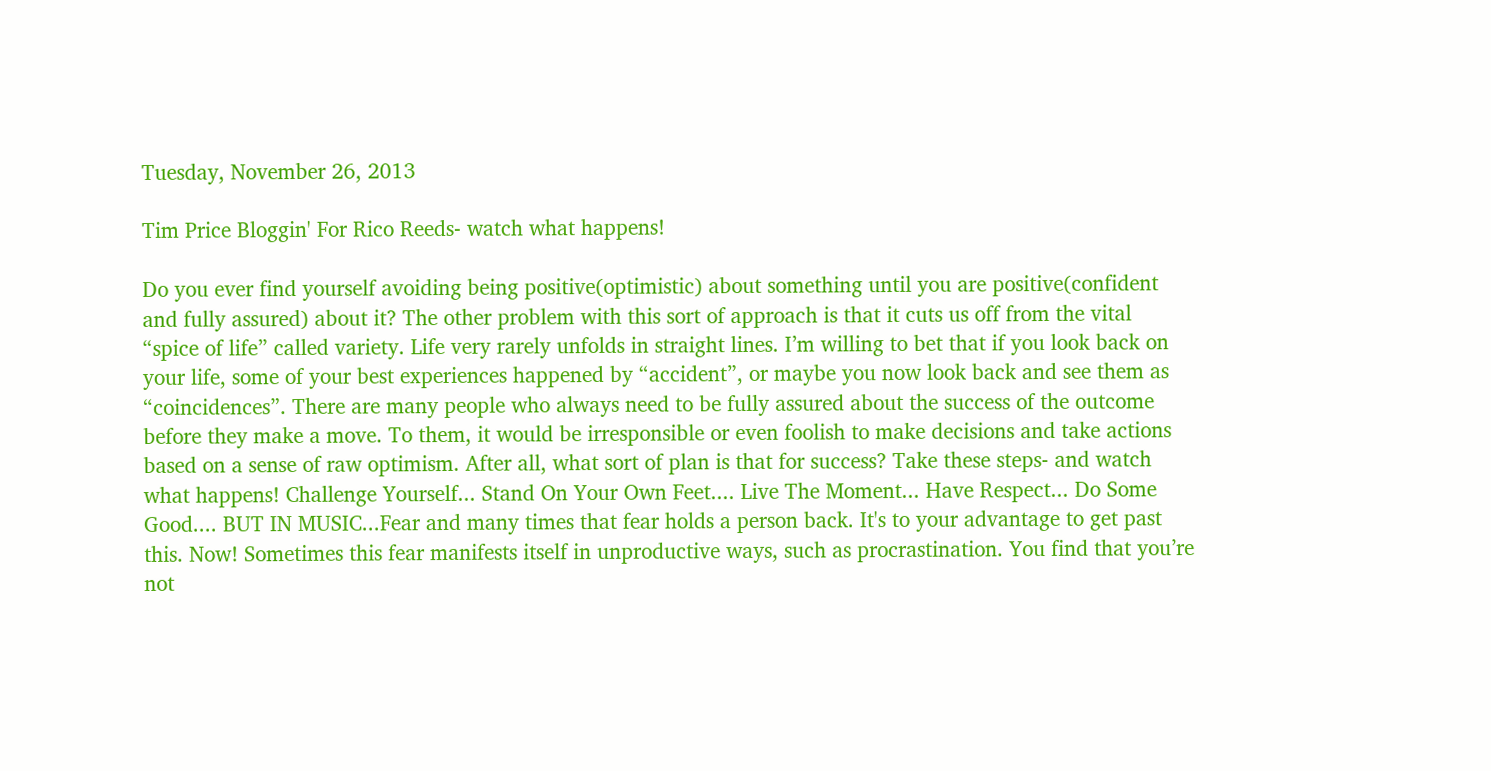Tuesday, November 26, 2013

Tim Price Bloggin' For Rico Reeds- watch what happens!

Do you ever find yourself avoiding being positive(optimistic) about something until you are positive(confident and fully assured) about it? The other problem with this sort of approach is that it cuts us off from the vital “spice of life” called variety. Life very rarely unfolds in straight lines. I’m willing to bet that if you look back on your life, some of your best experiences happened by “accident”, or maybe you now look back and see them as “coincidences”. There are many people who always need to be fully assured about the success of the outcome before they make a move. To them, it would be irresponsible or even foolish to make decisions and take actions based on a sense of raw optimism. After all, what sort of plan is that for success? Take these steps- and watch what happens! Challenge Yourself... Stand On Your Own Feet.... Live The Moment... Have Respect... Do Some Good.... BUT IN MUSIC...Fear and many times that fear holds a person back. It's to your advantage to get past this. Now! Sometimes this fear manifests itself in unproductive ways, such as procrastination. You find that you’re not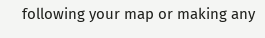following your map or making any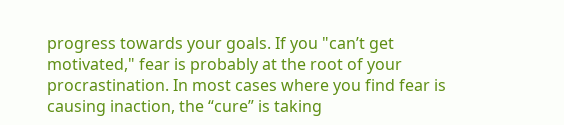progress towards your goals. If you "can’t get motivated," fear is probably at the root of your procrastination. In most cases where you find fear is causing inaction, the “cure” is taking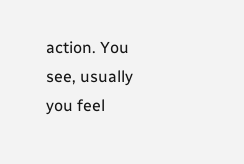action. You see, usually you feel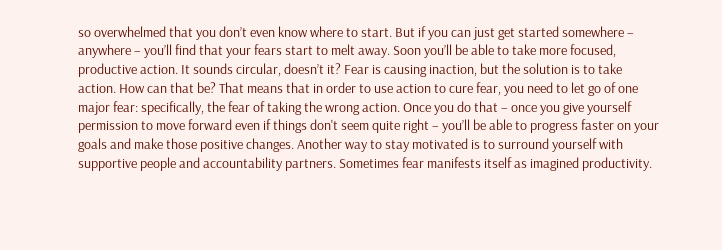so overwhelmed that you don’t even know where to start. But if you can just get started somewhere – anywhere – you’ll find that your fears start to melt away. Soon you’ll be able to take more focused, productive action. It sounds circular, doesn’t it? Fear is causing inaction, but the solution is to take action. How can that be? That means that in order to use action to cure fear, you need to let go of one major fear: specifically, the fear of taking the wrong action. Once you do that – once you give yourself permission to move forward even if things don't seem quite right – you’ll be able to progress faster on your goals and make those positive changes. Another way to stay motivated is to surround yourself with supportive people and accountability partners. Sometimes fear manifests itself as imagined productivity.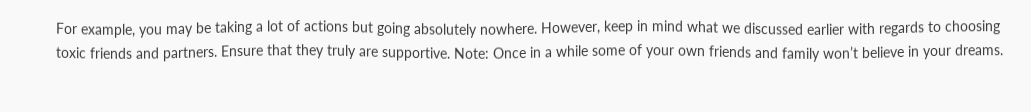For example, you may be taking a lot of actions but going absolutely nowhere. However, keep in mind what we discussed earlier with regards to choosing toxic friends and partners. Ensure that they truly are supportive. Note: Once in a while some of your own friends and family won’t believe in your dreams.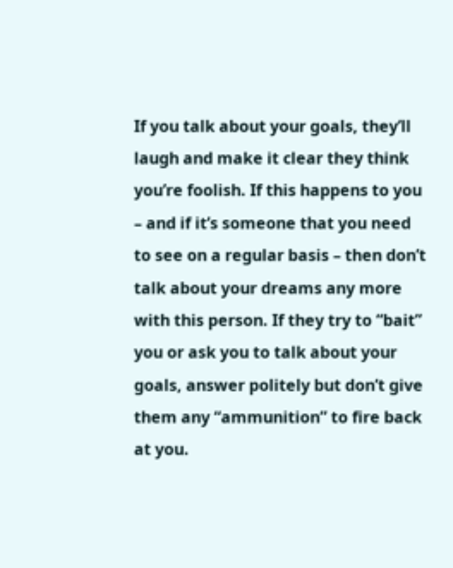If you talk about your goals, they’ll laugh and make it clear they think you’re foolish. If this happens to you – and if it’s someone that you need to see on a regular basis – then don’t talk about your dreams any more with this person. If they try to “bait” you or ask you to talk about your goals, answer politely but don’t give them any “ammunition” to fire back at you.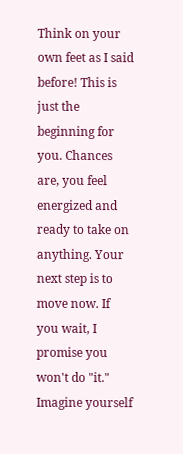Think on your own feet as I said before! This is just the beginning for you. Chances are, you feel energized and ready to take on anything. Your next step is to move now. If you wait, I promise you won't do "it." Imagine yourself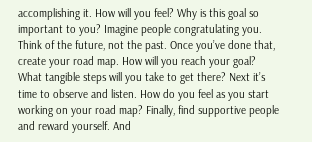accomplishing it. How will you feel? Why is this goal so important to you? Imagine people congratulating you. Think of the future, not the past. Once you’ve done that, create your road map. How will you reach your goal? What tangible steps will you take to get there? Next it’s time to observe and listen. How do you feel as you start working on your road map? Finally, find supportive people and reward yourself. And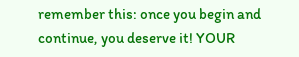remember this: once you begin and continue, you deserve it! YOUR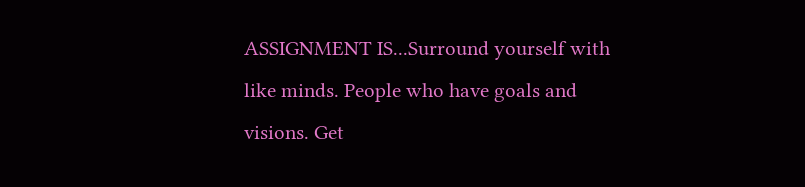ASSIGNMENT IS...Surround yourself with like minds. People who have goals and visions. Get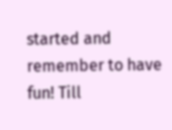started and remember to have fun! Till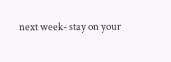next week- stay on your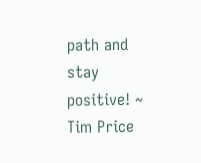path and stay positive! ~ Tim Price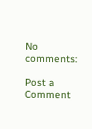No comments:

Post a Comment